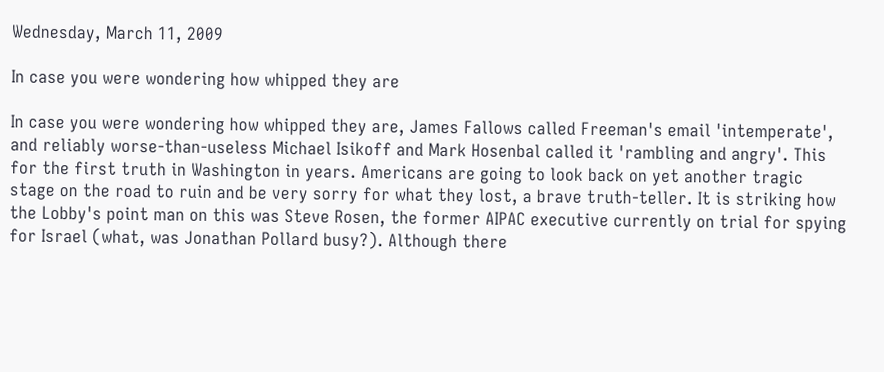Wednesday, March 11, 2009

In case you were wondering how whipped they are

In case you were wondering how whipped they are, James Fallows called Freeman's email 'intemperate', and reliably worse-than-useless Michael Isikoff and Mark Hosenbal called it 'rambling and angry'. This for the first truth in Washington in years. Americans are going to look back on yet another tragic stage on the road to ruin and be very sorry for what they lost, a brave truth-teller. It is striking how the Lobby's point man on this was Steve Rosen, the former AIPAC executive currently on trial for spying for Israel (what, was Jonathan Pollard busy?). Although there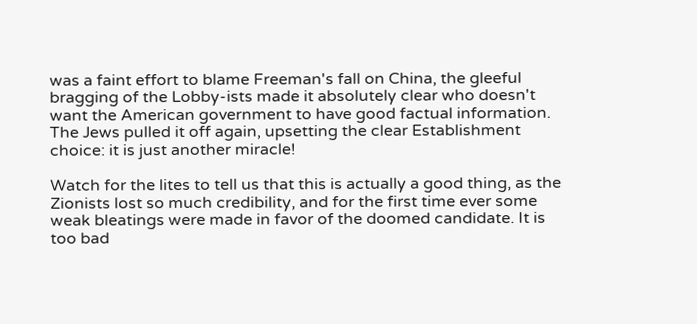was a faint effort to blame Freeman's fall on China, the gleeful bragging of the Lobby-ists made it absolutely clear who doesn't want the American government to have good factual information. The Jews pulled it off again, upsetting the clear Establishment choice: it is just another miracle!

Watch for the lites to tell us that this is actually a good thing, as the Zionists lost so much credibility, and for the first time ever some weak bleatings were made in favor of the doomed candidate. It is too bad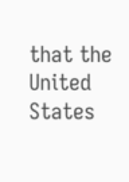that the United States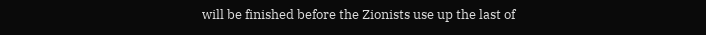will be finished before the Zionists use up the last of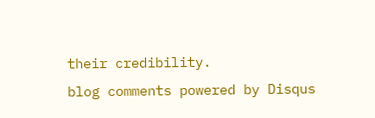their credibility.
blog comments powered by Disqus